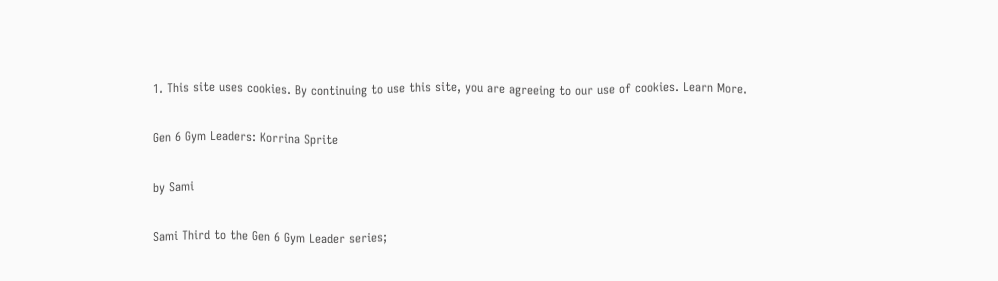1. This site uses cookies. By continuing to use this site, you are agreeing to our use of cookies. Learn More.

Gen 6 Gym Leaders: Korrina Sprite

by Sami

Sami Third to the Gen 6 Gym Leader series;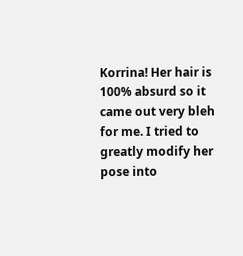Korrina! Her hair is 100% absurd so it came out very bleh for me. I tried to greatly modify her pose into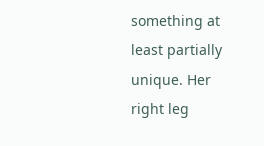something at least partially unique. Her right leg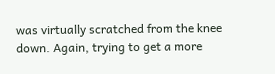was virtually scratched from the knee down. Again, trying to get a more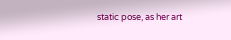static pose, as her art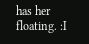has her floating. :I